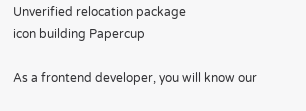Unverified relocation package
icon building Papercup

As a frontend developer, you will know our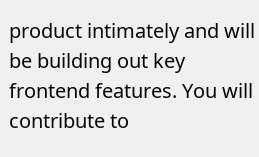product intimately and will be building out key frontend features. You will contribute to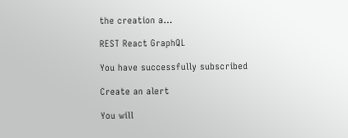the creation a...

REST React GraphQL

You have successfully subscribed

Create an alert

You will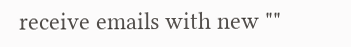receive emails with new ""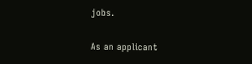jobs.

As an applicant